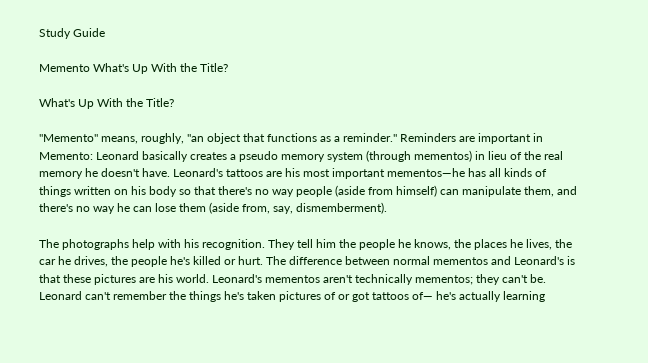Study Guide

Memento What's Up With the Title?

What's Up With the Title?

"Memento" means, roughly, "an object that functions as a reminder." Reminders are important in Memento: Leonard basically creates a pseudo memory system (through mementos) in lieu of the real memory he doesn't have. Leonard's tattoos are his most important mementos—he has all kinds of things written on his body so that there's no way people (aside from himself) can manipulate them, and there's no way he can lose them (aside from, say, dismemberment).

The photographs help with his recognition. They tell him the people he knows, the places he lives, the car he drives, the people he's killed or hurt. The difference between normal mementos and Leonard's is that these pictures are his world. Leonard's mementos aren't technically mementos; they can't be. Leonard can't remember the things he's taken pictures of or got tattoos of— he's actually learning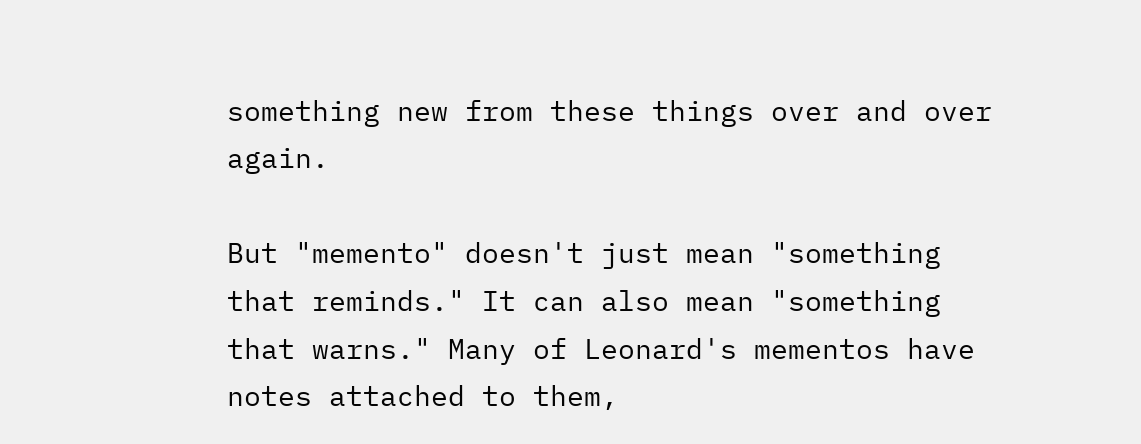something new from these things over and over again.

But "memento" doesn't just mean "something that reminds." It can also mean "something that warns." Many of Leonard's mementos have notes attached to them,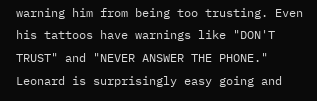warning him from being too trusting. Even his tattoos have warnings like "DON'T TRUST" and "NEVER ANSWER THE PHONE." Leonard is surprisingly easy going and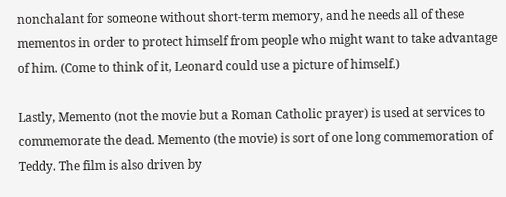nonchalant for someone without short-term memory, and he needs all of these mementos in order to protect himself from people who might want to take advantage of him. (Come to think of it, Leonard could use a picture of himself.)

Lastly, Memento (not the movie but a Roman Catholic prayer) is used at services to commemorate the dead. Memento (the movie) is sort of one long commemoration of Teddy. The film is also driven by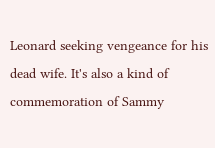Leonard seeking vengeance for his dead wife. It's also a kind of commemoration of Sammy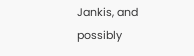Jankis, and possibly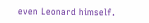even Leonard himself.